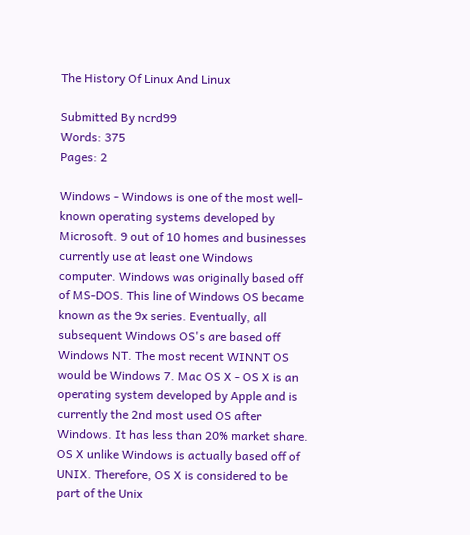The History Of Linux And Linux

Submitted By ncrd99
Words: 375
Pages: 2

Windows - Windows is one of the most well-known operating systems developed by Microsoft. 9 out of 10 homes and businesses currently use at least one Windows computer. Windows was originally based off of MS-DOS. This line of Windows OS became known as the 9x series. Eventually, all subsequent Windows OS's are based off Windows NT. The most recent WINNT OS would be Windows 7. Mac OS X - OS X is an operating system developed by Apple and is currently the 2nd most used OS after Windows. It has less than 20% market share. OS X unlike Windows is actually based off of UNIX. Therefore, OS X is considered to be part of the Unix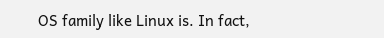OS family like Linux is. In fact,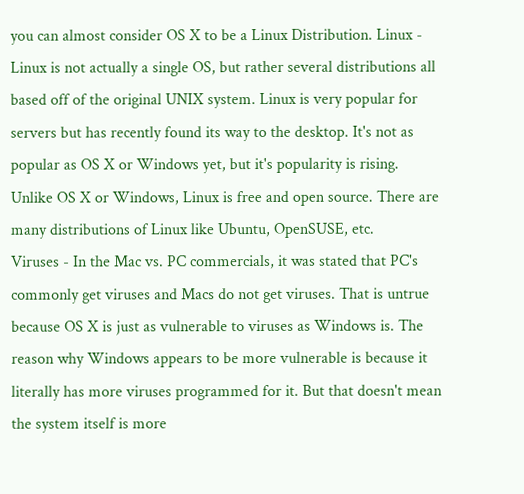you can almost consider OS X to be a Linux Distribution. Linux - Linux is not actually a single OS, but rather several distributions all based off of the original UNIX system. Linux is very popular for servers but has recently found its way to the desktop. It's not as popular as OS X or Windows yet, but it's popularity is rising. Unlike OS X or Windows, Linux is free and open source. There are many distributions of Linux like Ubuntu, OpenSUSE, etc.
Viruses - In the Mac vs. PC commercials, it was stated that PC's commonly get viruses and Macs do not get viruses. That is untrue because OS X is just as vulnerable to viruses as Windows is. The reason why Windows appears to be more vulnerable is because it literally has more viruses programmed for it. But that doesn't mean the system itself is more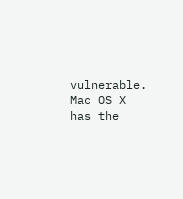vulnerable. Mac OS X has the